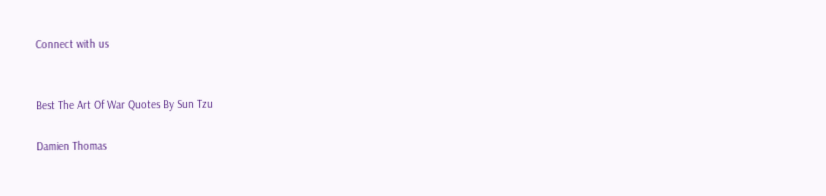Connect with us


Best The Art Of War Quotes By Sun Tzu

Damien Thomas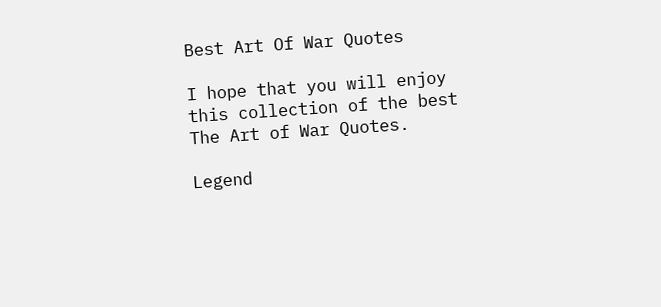Best Art Of War Quotes

I hope that you will enjoy this collection of the best The Art of War Quotes.

Legend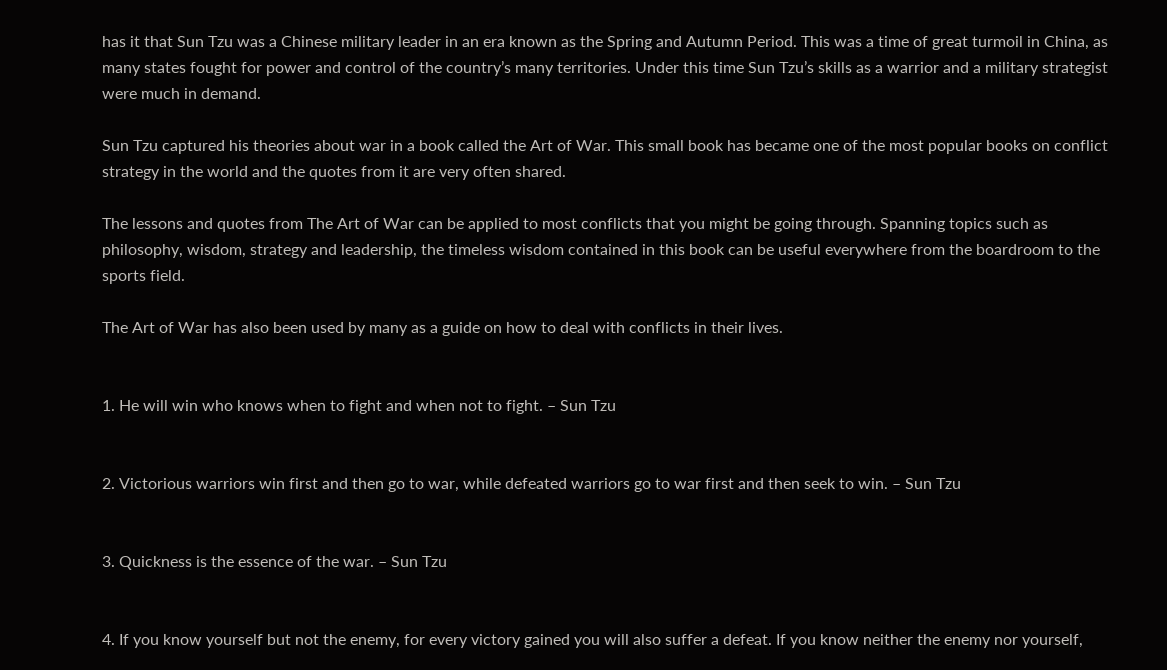has it that Sun Tzu was a Chinese military leader in an era known as the Spring and Autumn Period. This was a time of great turmoil in China, as many states fought for power and control of the country’s many territories. Under this time Sun Tzu’s skills as a warrior and a military strategist were much in demand.

Sun Tzu captured his theories about war in a book called the Art of War. This small book has became one of the most popular books on conflict strategy in the world and the quotes from it are very often shared.

The lessons and quotes from The Art of War can be applied to most conflicts that you might be going through. Spanning topics such as philosophy, wisdom, strategy and leadership, the timeless wisdom contained in this book can be useful everywhere from the boardroom to the sports field.

The Art of War has also been used by many as a guide on how to deal with conflicts in their lives.


1. He will win who knows when to fight and when not to fight. – Sun Tzu


2. Victorious warriors win first and then go to war, while defeated warriors go to war first and then seek to win. – Sun Tzu


3. Quickness is the essence of the war. – Sun Tzu


4. If you know yourself but not the enemy, for every victory gained you will also suffer a defeat. If you know neither the enemy nor yourself,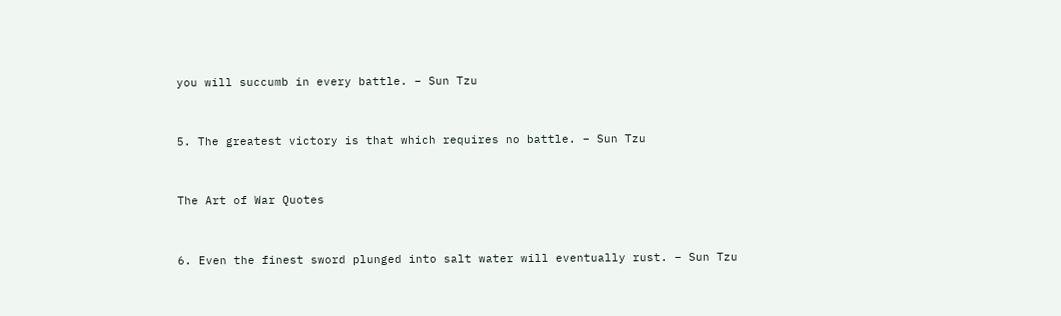you will succumb in every battle. – Sun Tzu


5. The greatest victory is that which requires no battle. – Sun Tzu


The Art of War Quotes


6. Even the finest sword plunged into salt water will eventually rust. – Sun Tzu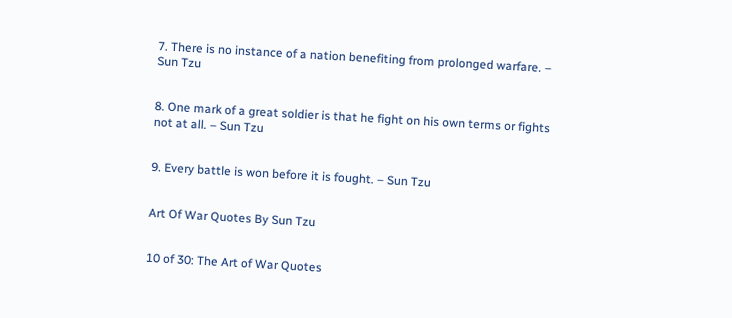7. There is no instance of a nation benefiting from prolonged warfare. – Sun Tzu


8. One mark of a great soldier is that he fight on his own terms or fights not at all. – Sun Tzu


9. Every battle is won before it is fought. – Sun Tzu


Art Of War Quotes By Sun Tzu


10 of 30: The Art of War Quotes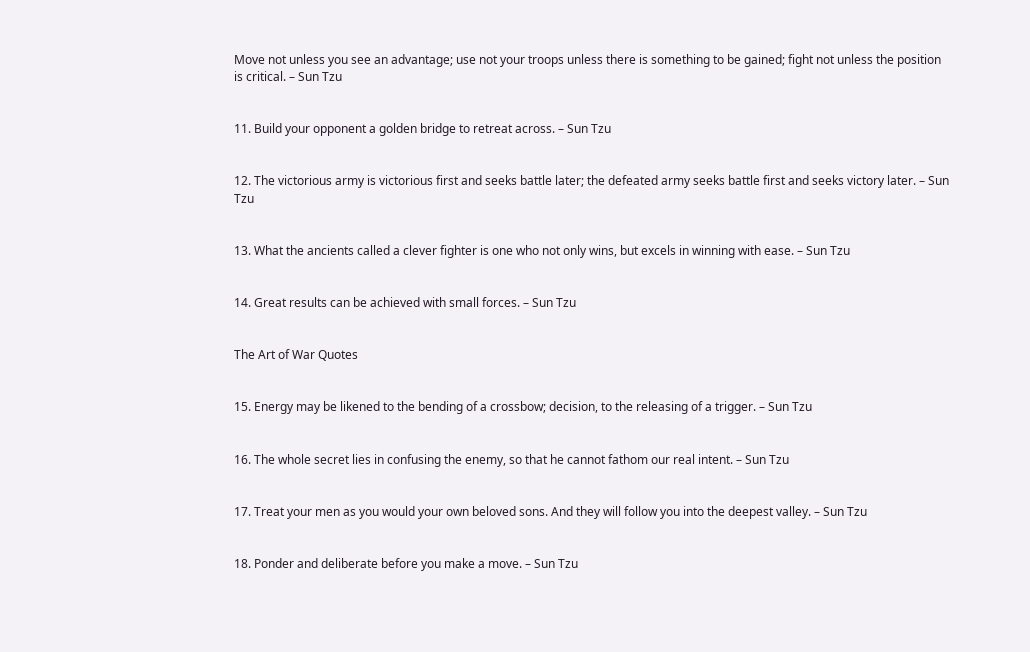Move not unless you see an advantage; use not your troops unless there is something to be gained; fight not unless the position is critical. – Sun Tzu


11. Build your opponent a golden bridge to retreat across. – Sun Tzu


12. The victorious army is victorious first and seeks battle later; the defeated army seeks battle first and seeks victory later. – Sun Tzu


13. What the ancients called a clever fighter is one who not only wins, but excels in winning with ease. – Sun Tzu


14. Great results can be achieved with small forces. – Sun Tzu


The Art of War Quotes


15. Energy may be likened to the bending of a crossbow; decision, to the releasing of a trigger. – Sun Tzu


16. The whole secret lies in confusing the enemy, so that he cannot fathom our real intent. – Sun Tzu


17. Treat your men as you would your own beloved sons. And they will follow you into the deepest valley. – Sun Tzu


18. Ponder and deliberate before you make a move. – Sun Tzu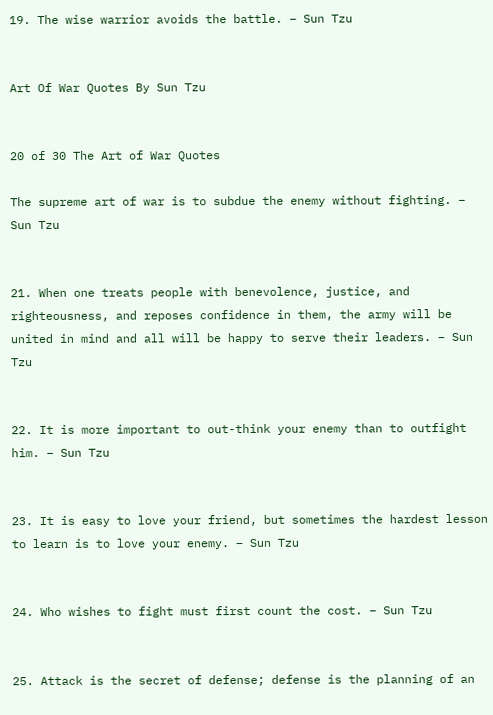19. The wise warrior avoids the battle. – Sun Tzu


Art Of War Quotes By Sun Tzu


20 of 30 The Art of War Quotes

The supreme art of war is to subdue the enemy without fighting. – Sun Tzu


21. When one treats people with benevolence, justice, and righteousness, and reposes confidence in them, the army will be united in mind and all will be happy to serve their leaders. – Sun Tzu


22. It is more important to out-think your enemy than to outfight him. – Sun Tzu


23. It is easy to love your friend, but sometimes the hardest lesson to learn is to love your enemy. – Sun Tzu


24. Who wishes to fight must first count the cost. – Sun Tzu


25. Attack is the secret of defense; defense is the planning of an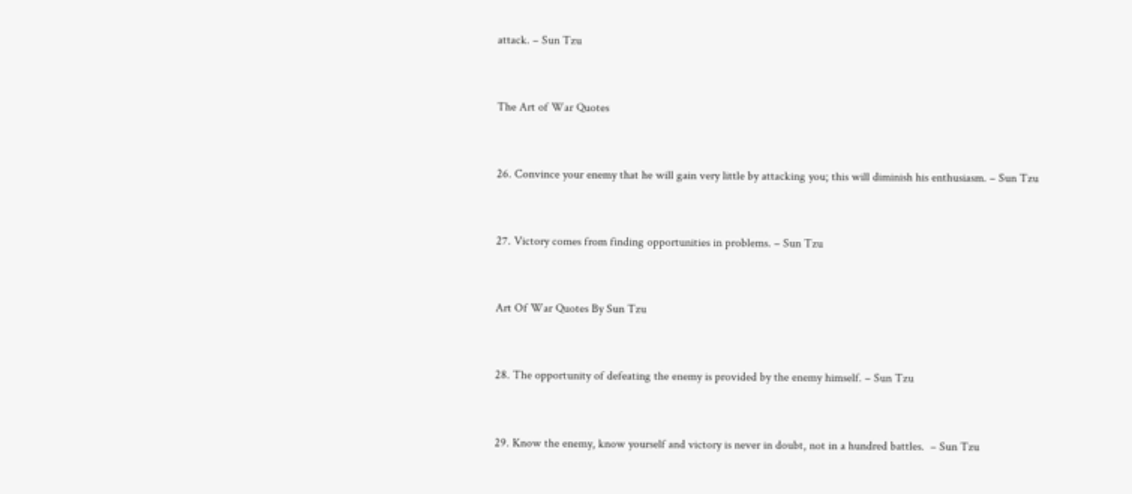attack. – Sun Tzu


The Art of War Quotes


26. Convince your enemy that he will gain very little by attacking you; this will diminish his enthusiasm. – Sun Tzu


27. Victory comes from finding opportunities in problems. – Sun Tzu


Art Of War Quotes By Sun Tzu


28. The opportunity of defeating the enemy is provided by the enemy himself. – Sun Tzu


29. Know the enemy, know yourself and victory is never in doubt, not in a hundred battles.  – Sun Tzu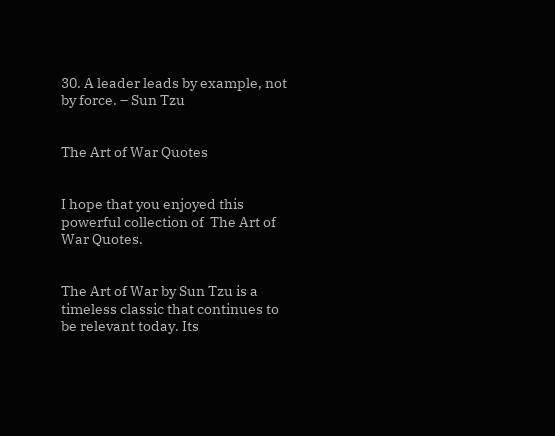30. A leader leads by example, not by force. – Sun Tzu


The Art of War Quotes


I hope that you enjoyed this powerful collection of  The Art of War Quotes.


The Art of War by Sun Tzu is a timeless classic that continues to be relevant today. Its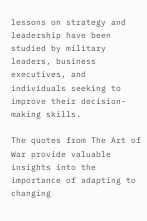lessons on strategy and leadership have been studied by military leaders, business executives, and individuals seeking to improve their decision-making skills.

The quotes from The Art of War provide valuable insights into the importance of adapting to changing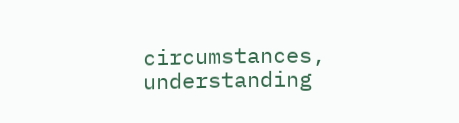circumstances, understanding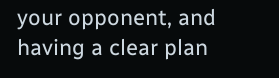your opponent, and having a clear plan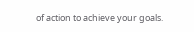of action to achieve your goals.